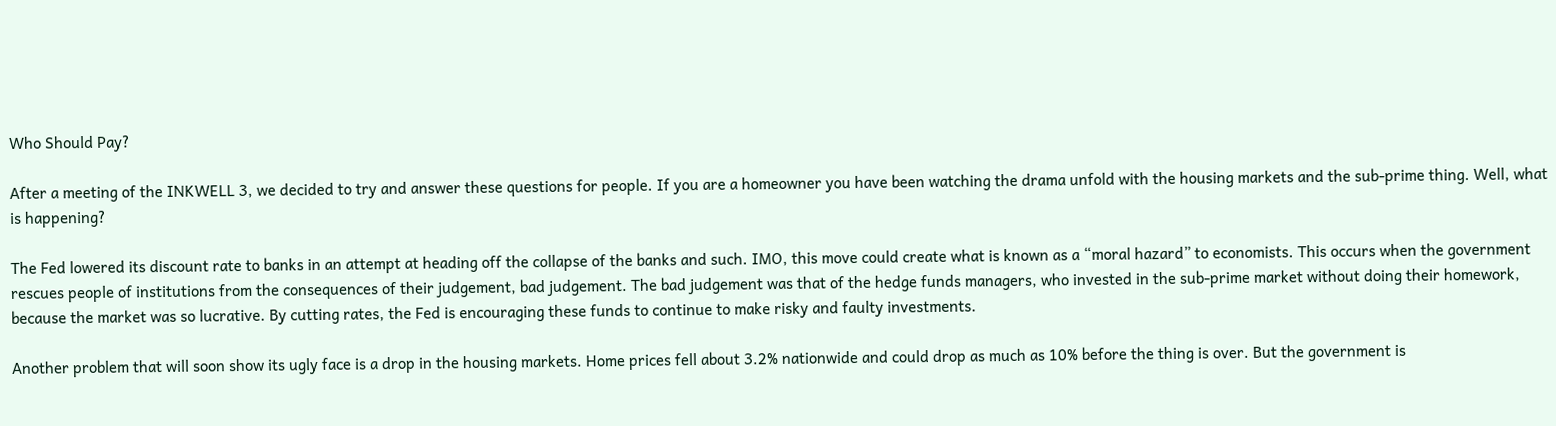Who Should Pay?

After a meeting of the INKWELL 3, we decided to try and answer these questions for people. If you are a homeowner you have been watching the drama unfold with the housing markets and the sub-prime thing. Well, what is happening?

The Fed lowered its discount rate to banks in an attempt at heading off the collapse of the banks and such. IMO, this move could create what is known as a “moral hazard” to economists. This occurs when the government rescues people of institutions from the consequences of their judgement, bad judgement. The bad judgement was that of the hedge funds managers, who invested in the sub-prime market without doing their homework, because the market was so lucrative. By cutting rates, the Fed is encouraging these funds to continue to make risky and faulty investments.

Another problem that will soon show its ugly face is a drop in the housing markets. Home prices fell about 3.2% nationwide and could drop as much as 10% before the thing is over. But the government is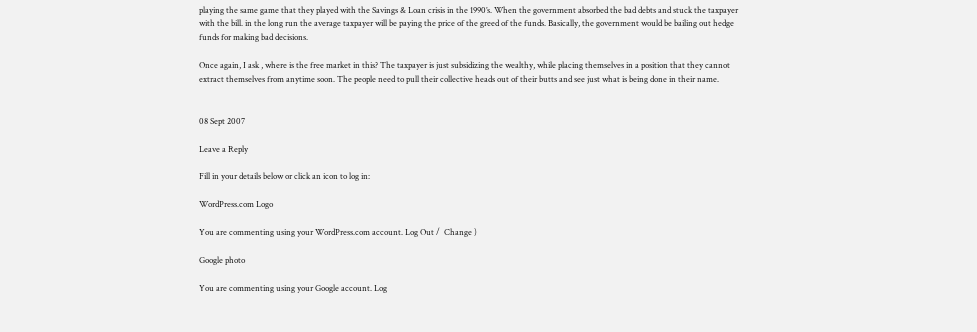playing the same game that they played with the Savings & Loan crisis in the 1990’s. When the government absorbed the bad debts and stuck the taxpayer with the bill. in the long run the average taxpayer will be paying the price of the greed of the funds. Basically, the government would be bailing out hedge funds for making bad decisions.

Once again, I ask , where is the free market in this? The taxpayer is just subsidizing the wealthy, while placing themselves in a position that they cannot extract themselves from anytime soon. The people need to pull their collective heads out of their butts and see just what is being done in their name.


08 Sept 2007

Leave a Reply

Fill in your details below or click an icon to log in:

WordPress.com Logo

You are commenting using your WordPress.com account. Log Out /  Change )

Google photo

You are commenting using your Google account. Log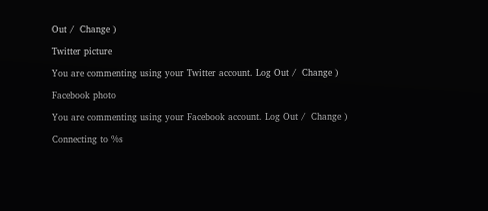Out /  Change )

Twitter picture

You are commenting using your Twitter account. Log Out /  Change )

Facebook photo

You are commenting using your Facebook account. Log Out /  Change )

Connecting to %s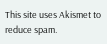This site uses Akismet to reduce spam.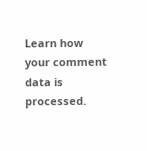Learn how your comment data is processed.